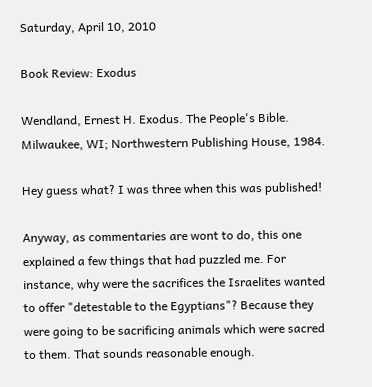Saturday, April 10, 2010

Book Review: Exodus

Wendland, Ernest H. Exodus. The People's Bible. Milwaukee, WI; Northwestern Publishing House, 1984.

Hey guess what? I was three when this was published!

Anyway, as commentaries are wont to do, this one explained a few things that had puzzled me. For instance, why were the sacrifices the Israelites wanted to offer "detestable to the Egyptians"? Because they were going to be sacrificing animals which were sacred to them. That sounds reasonable enough.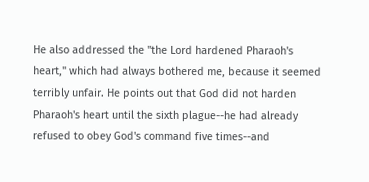He also addressed the "the Lord hardened Pharaoh's heart," which had always bothered me, because it seemed terribly unfair. He points out that God did not harden Pharaoh's heart until the sixth plague--he had already refused to obey God's command five times--and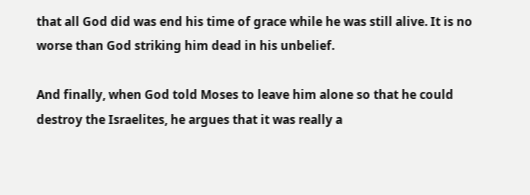that all God did was end his time of grace while he was still alive. It is no worse than God striking him dead in his unbelief.

And finally, when God told Moses to leave him alone so that he could destroy the Israelites, he argues that it was really a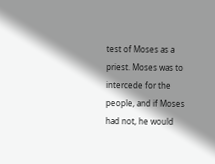test of Moses as a priest. Moses was to intercede for the people, and if Moses had not, he would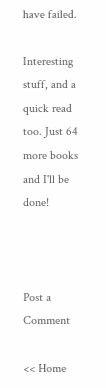have failed.

Interesting stuff, and a quick read too. Just 64 more books and I'll be done!



Post a Comment

<< Home